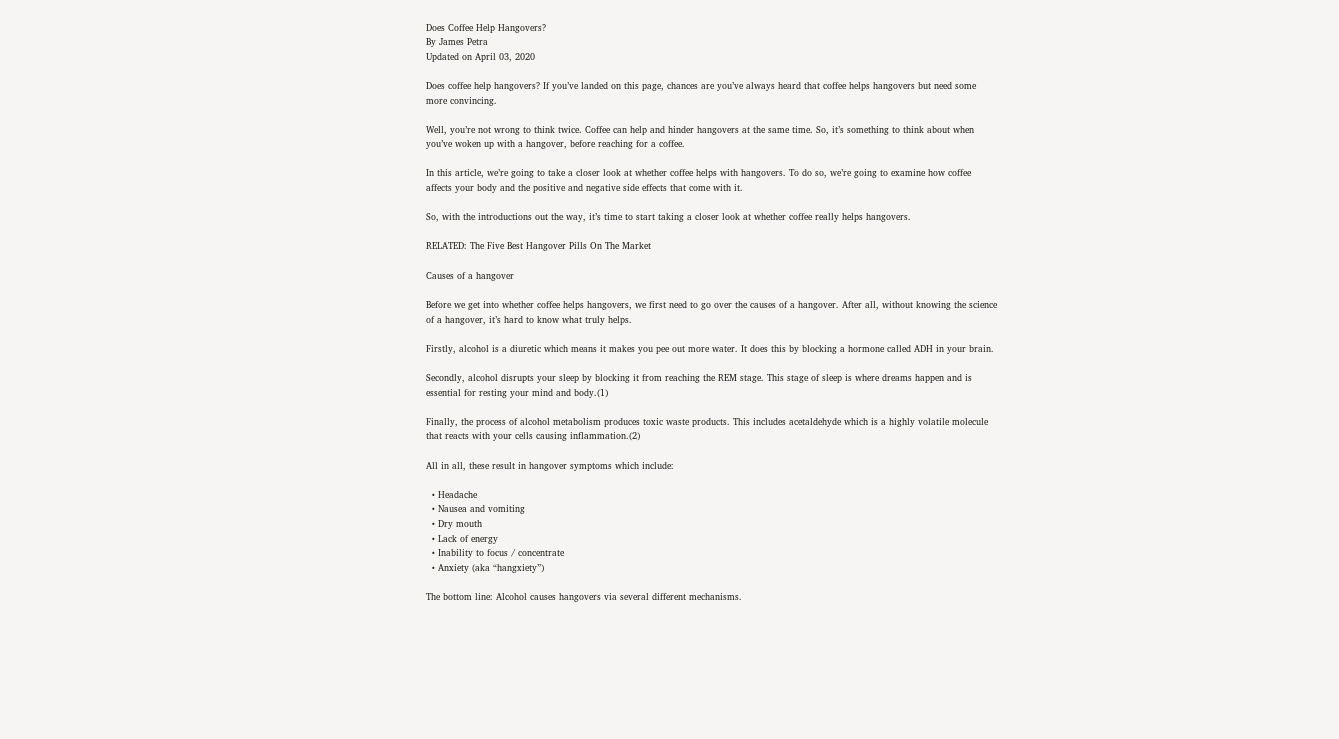Does Coffee Help Hangovers?
By James Petra
Updated on April 03, 2020

Does coffee help hangovers? If you’ve landed on this page, chances are you’ve always heard that coffee helps hangovers but need some more convincing.

Well, you’re not wrong to think twice. Coffee can help and hinder hangovers at the same time. So, it’s something to think about when you’ve woken up with a hangover, before reaching for a coffee.

In this article, we’re going to take a closer look at whether coffee helps with hangovers. To do so, we’re going to examine how coffee affects your body and the positive and negative side effects that come with it.

So, with the introductions out the way, it’s time to start taking a closer look at whether coffee really helps hangovers.

RELATED: The Five Best Hangover Pills On The Market

Causes of a hangover

Before we get into whether coffee helps hangovers, we first need to go over the causes of a hangover. After all, without knowing the science of a hangover, it’s hard to know what truly helps.

Firstly, alcohol is a diuretic which means it makes you pee out more water. It does this by blocking a hormone called ADH in your brain.

Secondly, alcohol disrupts your sleep by blocking it from reaching the REM stage. This stage of sleep is where dreams happen and is essential for resting your mind and body.(1)

Finally, the process of alcohol metabolism produces toxic waste products. This includes acetaldehyde which is a highly volatile molecule that reacts with your cells causing inflammation.(2)

All in all, these result in hangover symptoms which include:

  • Headache
  • Nausea and vomiting
  • Dry mouth
  • Lack of energy
  • Inability to focus / concentrate
  • Anxiety (aka “hangxiety”)

The bottom line: Alcohol causes hangovers via several different mechanisms.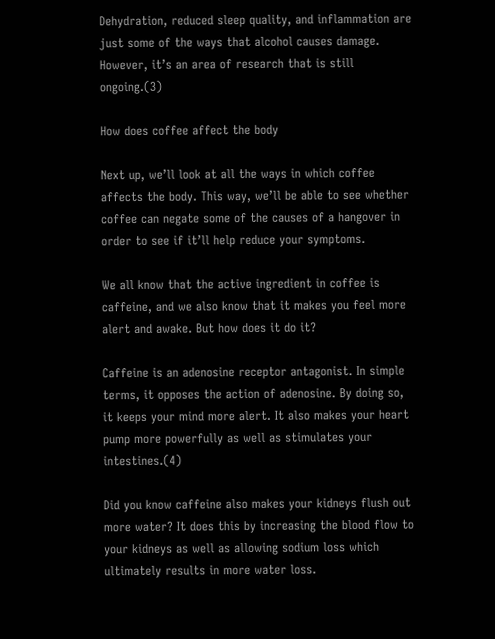Dehydration, reduced sleep quality, and inflammation are just some of the ways that alcohol causes damage.  However, it’s an area of research that is still ongoing.(3)

How does coffee affect the body

Next up, we’ll look at all the ways in which coffee affects the body. This way, we’ll be able to see whether coffee can negate some of the causes of a hangover in order to see if it’ll help reduce your symptoms.

We all know that the active ingredient in coffee is caffeine, and we also know that it makes you feel more alert and awake. But how does it do it?

Caffeine is an adenosine receptor antagonist. In simple terms, it opposes the action of adenosine. By doing so, it keeps your mind more alert. It also makes your heart pump more powerfully as well as stimulates your intestines.(4)

Did you know caffeine also makes your kidneys flush out more water? It does this by increasing the blood flow to your kidneys as well as allowing sodium loss which ultimately results in more water loss.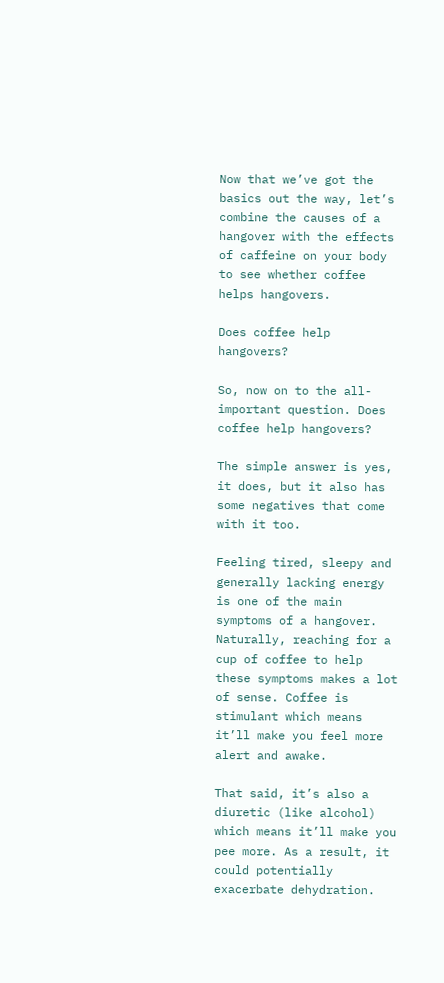Now that we’ve got the basics out the way, let’s combine the causes of a hangover with the effects of caffeine on your body to see whether coffee helps hangovers.

Does coffee help hangovers?

So, now on to the all-important question. Does coffee help hangovers?

The simple answer is yes, it does, but it also has some negatives that come with it too.

Feeling tired, sleepy and generally lacking energy is one of the main symptoms of a hangover. Naturally, reaching for a cup of coffee to help these symptoms makes a lot of sense. Coffee is stimulant which means it’ll make you feel more alert and awake.

That said, it’s also a diuretic (like alcohol) which means it’ll make you pee more. As a result, it could potentially exacerbate dehydration.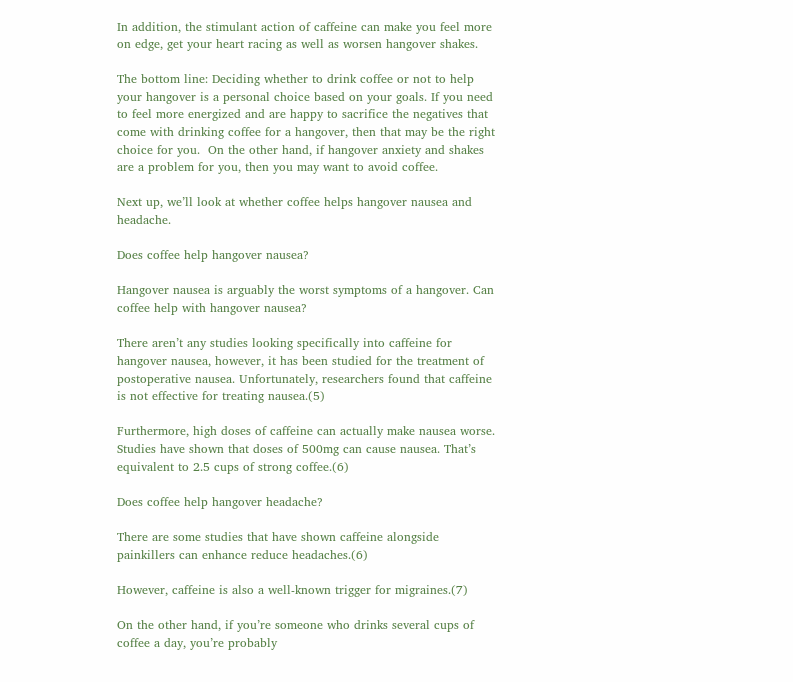In addition, the stimulant action of caffeine can make you feel more on edge, get your heart racing as well as worsen hangover shakes.

The bottom line: Deciding whether to drink coffee or not to help your hangover is a personal choice based on your goals. If you need to feel more energized and are happy to sacrifice the negatives that come with drinking coffee for a hangover, then that may be the right choice for you.  On the other hand, if hangover anxiety and shakes are a problem for you, then you may want to avoid coffee.

Next up, we’ll look at whether coffee helps hangover nausea and headache.

Does coffee help hangover nausea?

Hangover nausea is arguably the worst symptoms of a hangover. Can coffee help with hangover nausea?

There aren’t any studies looking specifically into caffeine for hangover nausea, however, it has been studied for the treatment of postoperative nausea. Unfortunately, researchers found that caffeine is not effective for treating nausea.(5)

Furthermore, high doses of caffeine can actually make nausea worse. Studies have shown that doses of 500mg can cause nausea. That’s equivalent to 2.5 cups of strong coffee.(6)

Does coffee help hangover headache?

There are some studies that have shown caffeine alongside painkillers can enhance reduce headaches.(6)

However, caffeine is also a well-known trigger for migraines.(7)

On the other hand, if you’re someone who drinks several cups of coffee a day, you’re probably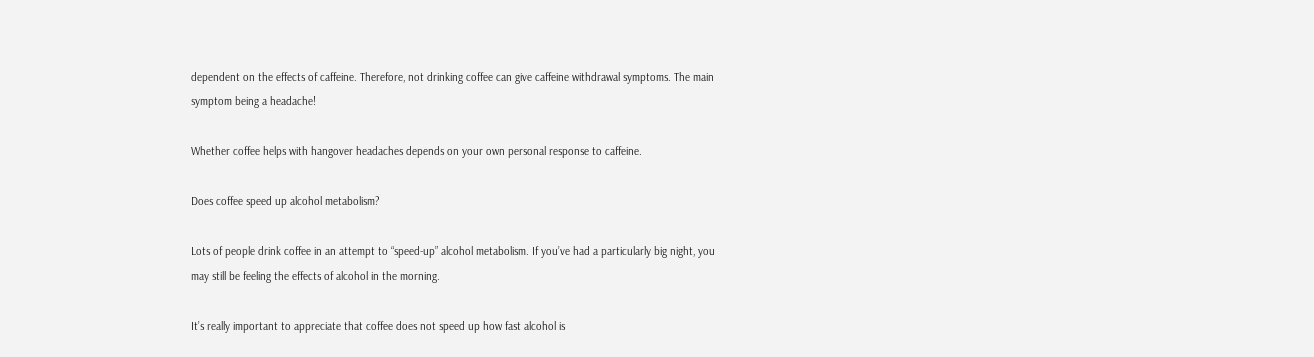dependent on the effects of caffeine. Therefore, not drinking coffee can give caffeine withdrawal symptoms. The main symptom being a headache!

Whether coffee helps with hangover headaches depends on your own personal response to caffeine.

Does coffee speed up alcohol metabolism?

Lots of people drink coffee in an attempt to “speed-up” alcohol metabolism. If you’ve had a particularly big night, you may still be feeling the effects of alcohol in the morning.

It’s really important to appreciate that coffee does not speed up how fast alcohol is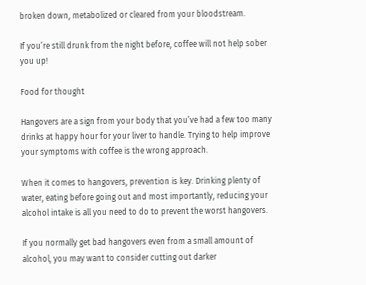broken down, metabolized or cleared from your bloodstream.

If you’re still drunk from the night before, coffee will not help sober you up!

Food for thought

Hangovers are a sign from your body that you’ve had a few too many drinks at happy hour for your liver to handle. Trying to help improve your symptoms with coffee is the wrong approach.

When it comes to hangovers, prevention is key. Drinking plenty of water, eating before going out and most importantly, reducing your alcohol intake is all you need to do to prevent the worst hangovers.

If you normally get bad hangovers even from a small amount of alcohol, you may want to consider cutting out darker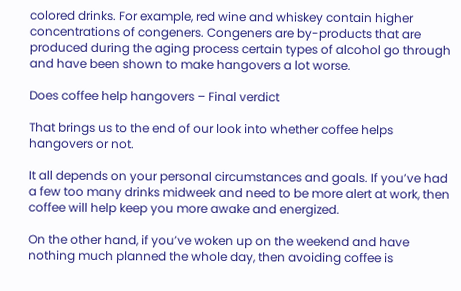colored drinks. For example, red wine and whiskey contain higher concentrations of congeners. Congeners are by-products that are produced during the aging process certain types of alcohol go through and have been shown to make hangovers a lot worse.

Does coffee help hangovers – Final verdict

That brings us to the end of our look into whether coffee helps hangovers or not.

It all depends on your personal circumstances and goals. If you’ve had a few too many drinks midweek and need to be more alert at work, then coffee will help keep you more awake and energized.

On the other hand, if you’ve woken up on the weekend and have nothing much planned the whole day, then avoiding coffee is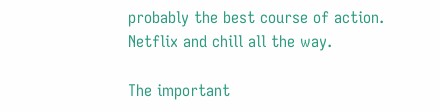probably the best course of action. Netflix and chill all the way.

The important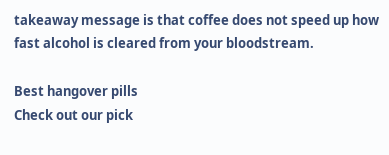takeaway message is that coffee does not speed up how fast alcohol is cleared from your bloodstream.

Best hangover pills
Check out our pick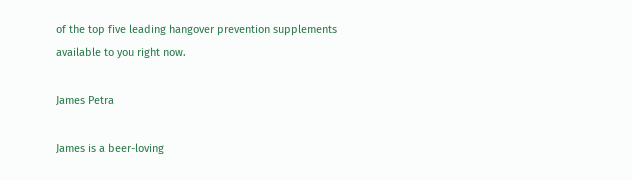of the top five leading hangover prevention supplements available to you right now.

James Petra

James is a beer-loving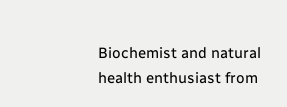Biochemist and natural health enthusiast from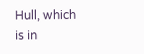Hull, which is in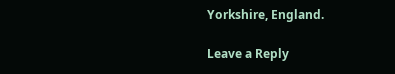Yorkshire, England.

Leave a Reply